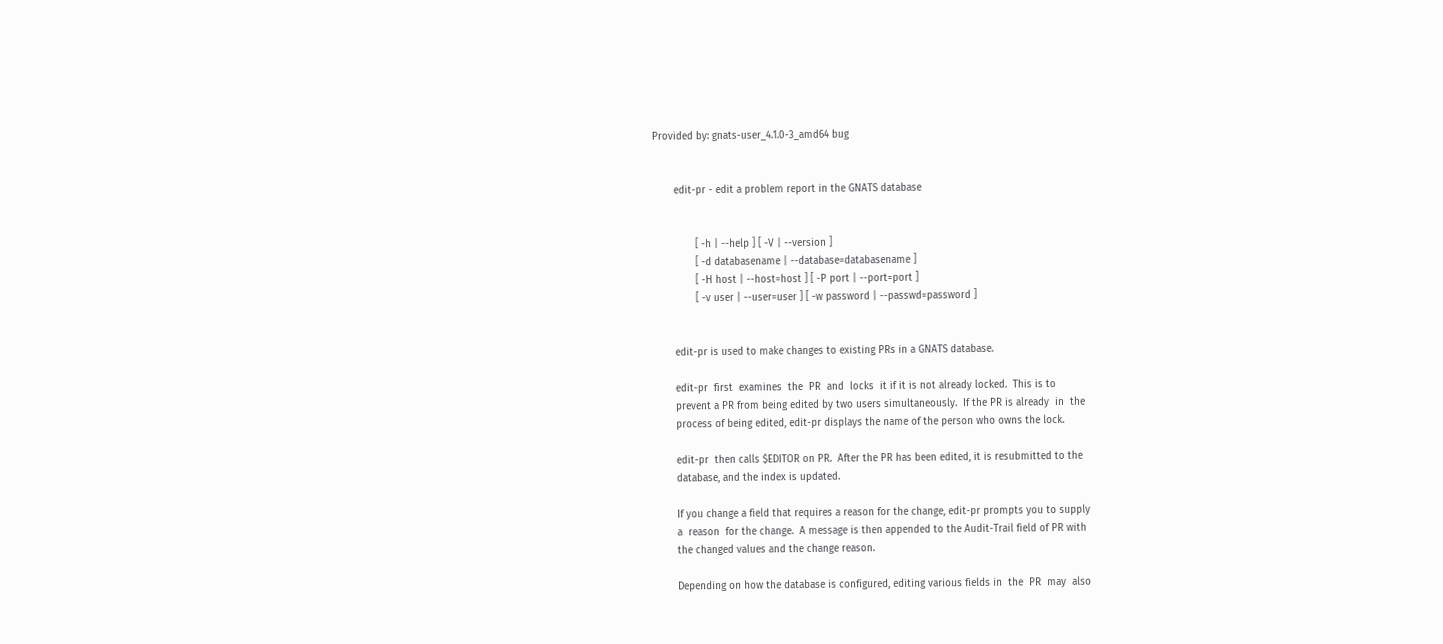Provided by: gnats-user_4.1.0-3_amd64 bug


       edit-pr - edit a problem report in the GNATS database


              [ -h | --help ] [ -V | --version ]
              [ -d databasename | --database=databasename ]
              [ -H host | --host=host ] [ -P port | --port=port ]
              [ -v user | --user=user ] [ -w password | --passwd=password ]


       edit-pr is used to make changes to existing PRs in a GNATS database.

       edit-pr  first  examines  the  PR  and  locks  it if it is not already locked.  This is to
       prevent a PR from being edited by two users simultaneously.  If the PR is already  in  the
       process of being edited, edit-pr displays the name of the person who owns the lock.

       edit-pr  then calls $EDITOR on PR.  After the PR has been edited, it is resubmitted to the
       database, and the index is updated.

       If you change a field that requires a reason for the change, edit-pr prompts you to supply
       a  reason  for the change.  A message is then appended to the Audit-Trail field of PR with
       the changed values and the change reason.

       Depending on how the database is configured, editing various fields in  the  PR  may  also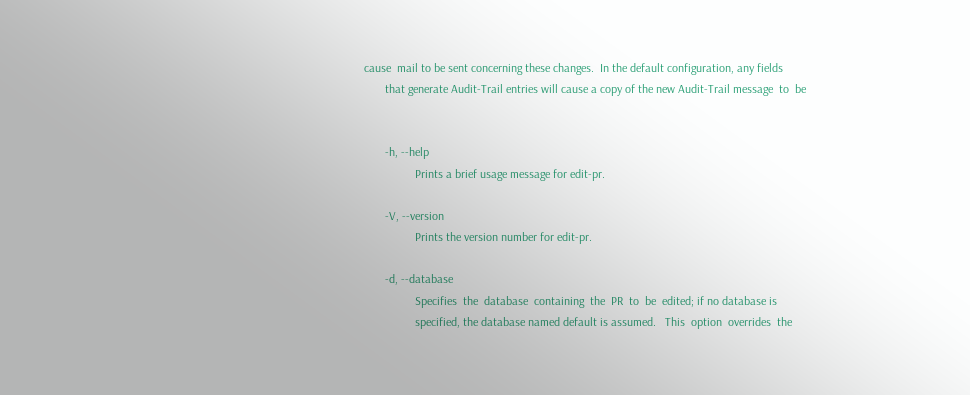cause  mail to be sent concerning these changes.  In the default configuration, any fields
       that generate Audit-Trail entries will cause a copy of the new Audit-Trail message  to  be


       -h, --help
                 Prints a brief usage message for edit-pr.

       -V, --version
                 Prints the version number for edit-pr.

       -d, --database
                 Specifies  the  database  containing  the  PR  to  be  edited; if no database is
                 specified, the database named default is assumed.   This  option  overrides  the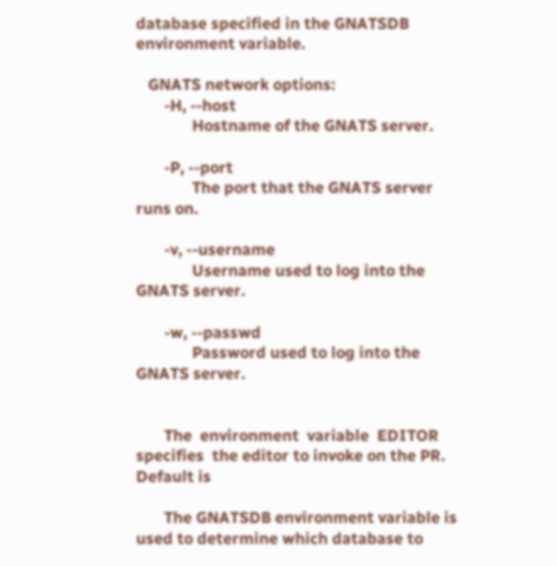database specified in the GNATSDB environment variable.

   GNATS network options:
       -H, --host
              Hostname of the GNATS server.

       -P, --port
              The port that the GNATS server runs on.

       -v, --username
              Username used to log into the GNATS server.

       -w, --passwd
              Password used to log into the GNATS server.


       The  environment  variable  EDITOR  specifies  the editor to invoke on the PR.  Default is

       The GNATSDB environment variable is used to determine which database to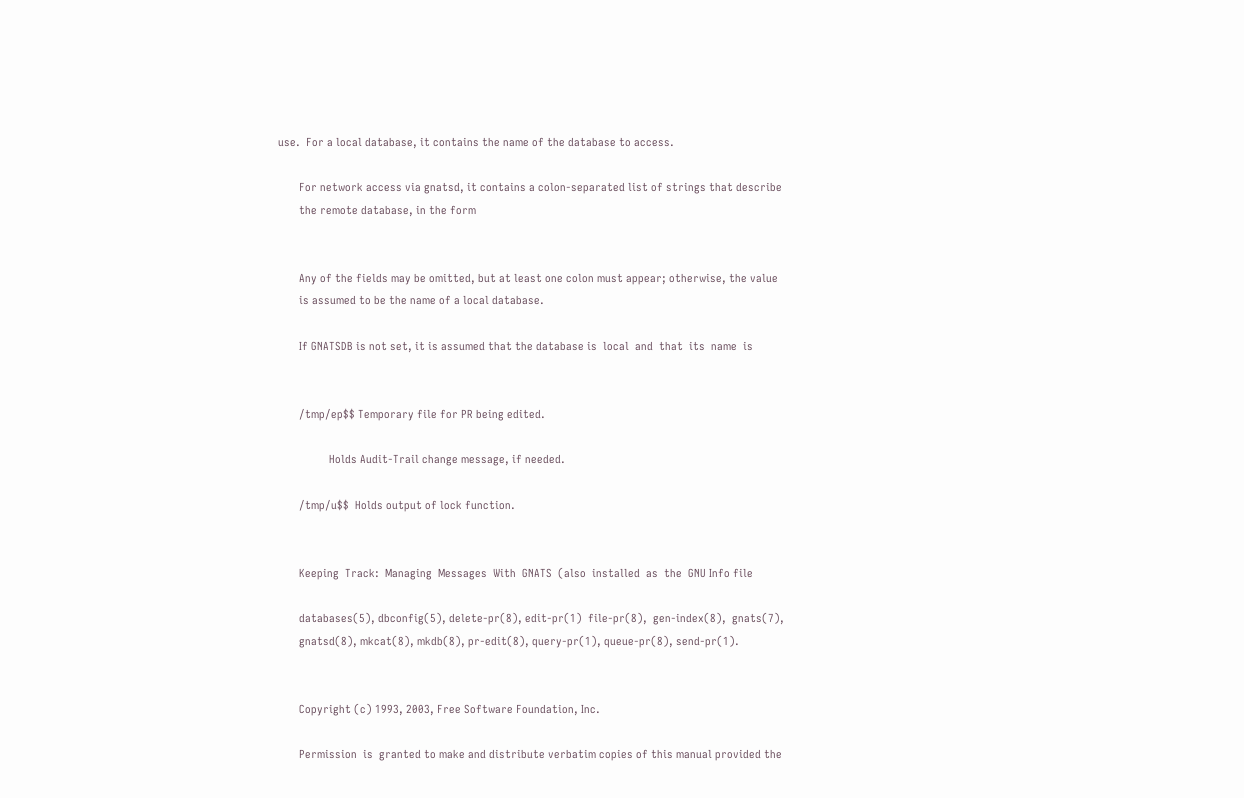use.  For a local database, it contains the name of the database to access.

       For network access via gnatsd, it contains a colon-separated list of strings that describe
       the remote database, in the form


       Any of the fields may be omitted, but at least one colon must appear; otherwise, the value
       is assumed to be the name of a local database.

       If GNATSDB is not set, it is assumed that the database is  local  and  that  its  name  is


       /tmp/ep$$ Temporary file for PR being edited.

                 Holds Audit-Trail change message, if needed.

       /tmp/u$$  Holds output of lock function.


       Keeping  Track:  Managing  Messages  With  GNATS  (also  installed  as  the  GNU Info file

       databases(5), dbconfig(5), delete-pr(8), edit-pr(1)  file-pr(8),  gen-index(8),  gnats(7),
       gnatsd(8), mkcat(8), mkdb(8), pr-edit(8), query-pr(1), queue-pr(8), send-pr(1).


       Copyright (c) 1993, 2003, Free Software Foundation, Inc.

       Permission  is  granted to make and distribute verbatim copies of this manual provided the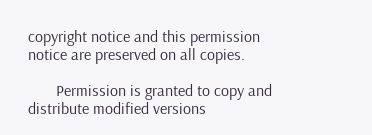copyright notice and this permission notice are preserved on all copies.

       Permission is granted to copy and distribute modified versions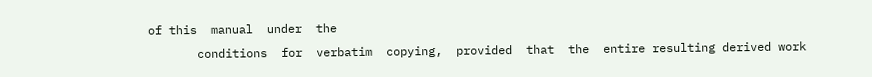of this  manual  under  the
       conditions  for  verbatim  copying,  provided  that  the  entire resulting derived work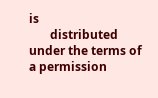is
       distributed under the terms of a permission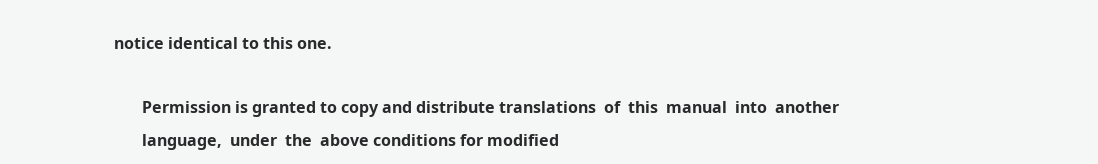notice identical to this one.

       Permission is granted to copy and distribute translations  of  this  manual  into  another
       language,  under  the  above conditions for modified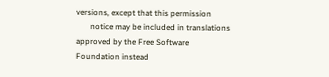versions, except that this permission
       notice may be included in translations approved by the Free Software Foundation instead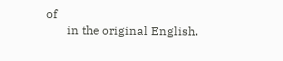of
       in the original English.